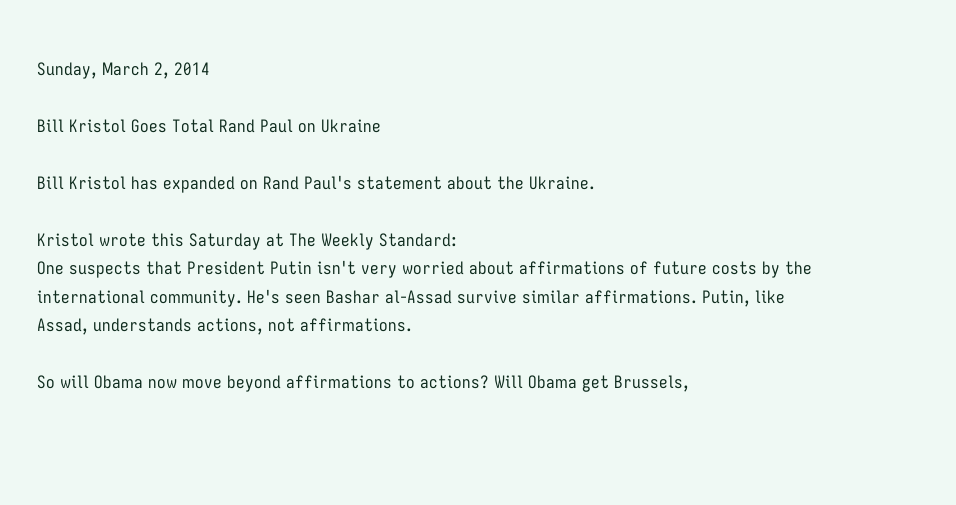Sunday, March 2, 2014

Bill Kristol Goes Total Rand Paul on Ukraine

Bill Kristol has expanded on Rand Paul's statement about the Ukraine.

Kristol wrote this Saturday at The Weekly Standard:
One suspects that President Putin isn't very worried about affirmations of future costs by the international community. He's seen Bashar al-Assad survive similar affirmations. Putin, like Assad, understands actions, not affirmations.

So will Obama now move beyond affirmations to actions? Will Obama get Brussels,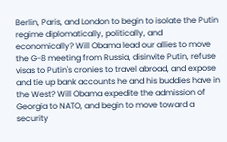Berlin, Paris, and London to begin to isolate the Putin regime diplomatically, politically, and economically? Will Obama lead our allies to move the G-8 meeting from Russia, disinvite Putin, refuse visas to Putin's cronies to travel abroad, and expose and tie up bank accounts he and his buddies have in the West? Will Obama expedite the admission of Georgia to NATO, and begin to move toward a security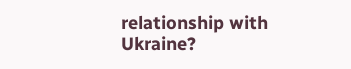relationship with Ukraine?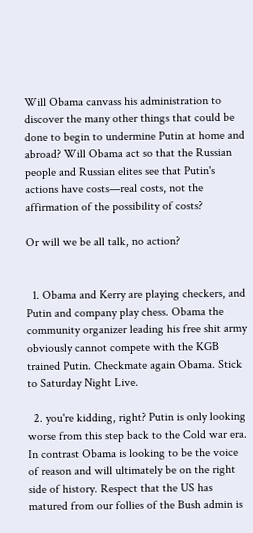Will Obama canvass his administration to discover the many other things that could be done to begin to undermine Putin at home and abroad? Will Obama act so that the Russian people and Russian elites see that Putin's actions have costs—real costs, not the affirmation of the possibility of costs?

Or will we be all talk, no action?


  1. Obama and Kerry are playing checkers, and Putin and company play chess. Obama the community organizer leading his free shit army obviously cannot compete with the KGB trained Putin. Checkmate again Obama. Stick to Saturday Night Live.

  2. you're kidding, right? Putin is only looking worse from this step back to the Cold war era. In contrast Obama is looking to be the voice of reason and will ultimately be on the right side of history. Respect that the US has matured from our follies of the Bush admin is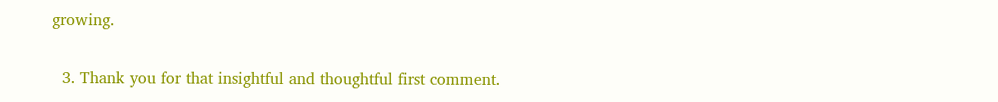growing.

  3. Thank you for that insightful and thoughtful first comment.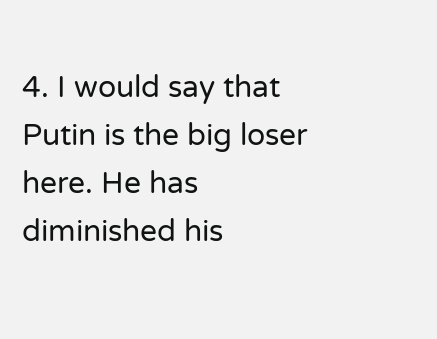4. I would say that Putin is the big loser here. He has diminished his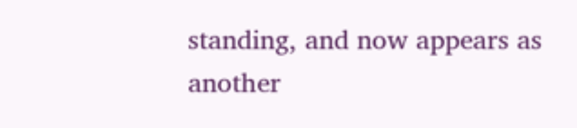standing, and now appears as another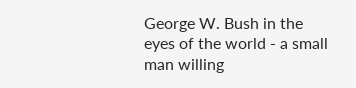George W. Bush in the eyes of the world - a small man willing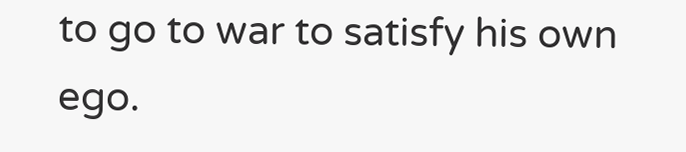to go to war to satisfy his own ego.